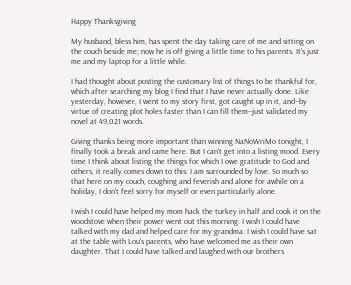Happy Thanksgiving

My husband, bless him, has spent the day taking care of me and sitting on the couch beside me; now he is off giving a little time to his parents. It's just me and my laptop for a little while.

I had thought about posting the customary list of things to be thankful for, which after searching my blog I find that I have never actually done. Like yesterday, however, I went to my story first, got caught up in it, and--by virtue of creating plot holes faster than I can fill them--just validated my novel at 49,021 words.

Giving thanks being more important than winning NaNoWriMo tonight, I finally took a break and came here. But I can't get into a listing mood. Every time I think about listing the things for which I owe gratitude to God and others, it really comes down to this: I am surrounded by love. So much so that here on my couch, coughing and feverish and alone for awhile on a holiday, I don't feel sorry for myself or even particularly alone.

I wish I could have helped my mom hack the turkey in half and cook it on the woodstove when their power went out this morning. I wish I could have talked with my dad and helped care for my grandma. I wish I could have sat at the table with Lou's parents, who have welcomed me as their own daughter. That I could have talked and laughed with our brothers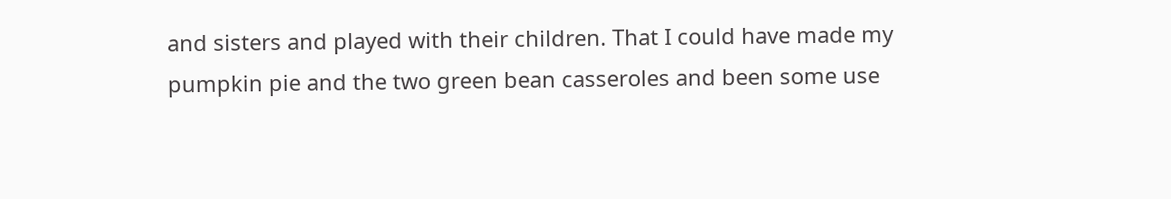and sisters and played with their children. That I could have made my pumpkin pie and the two green bean casseroles and been some use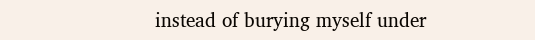instead of burying myself under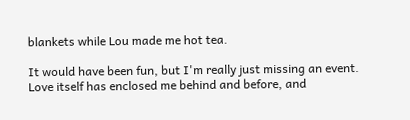blankets while Lou made me hot tea.

It would have been fun, but I'm really just missing an event. Love itself has enclosed me behind and before, and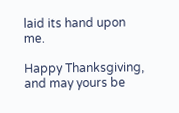laid its hand upon me.

Happy Thanksgiving, and may yours be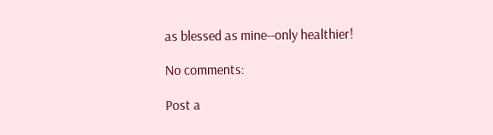as blessed as mine--only healthier!

No comments:

Post a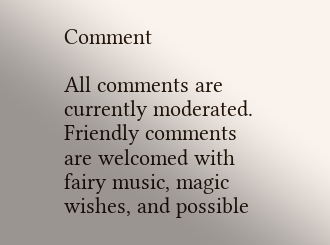Comment

All comments are currently moderated. Friendly comments are welcomed with fairy music, magic wishes, and possible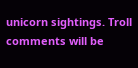unicorn sightings. Troll comments will be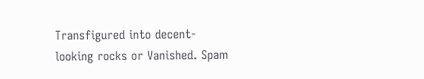Transfigured into decent-looking rocks or Vanished. Spam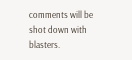comments will be shot down with blasters.